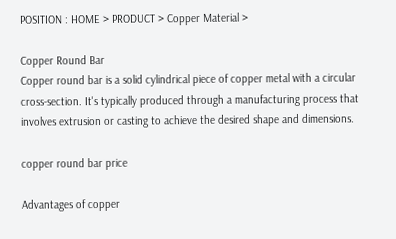POSITION : HOME > PRODUCT > Copper Material >

Copper Round Bar
Copper round bar is a solid cylindrical piece of copper metal with a circular cross-section. It's typically produced through a manufacturing process that involves extrusion or casting to achieve the desired shape and dimensions.

copper round bar price

Advantages of copper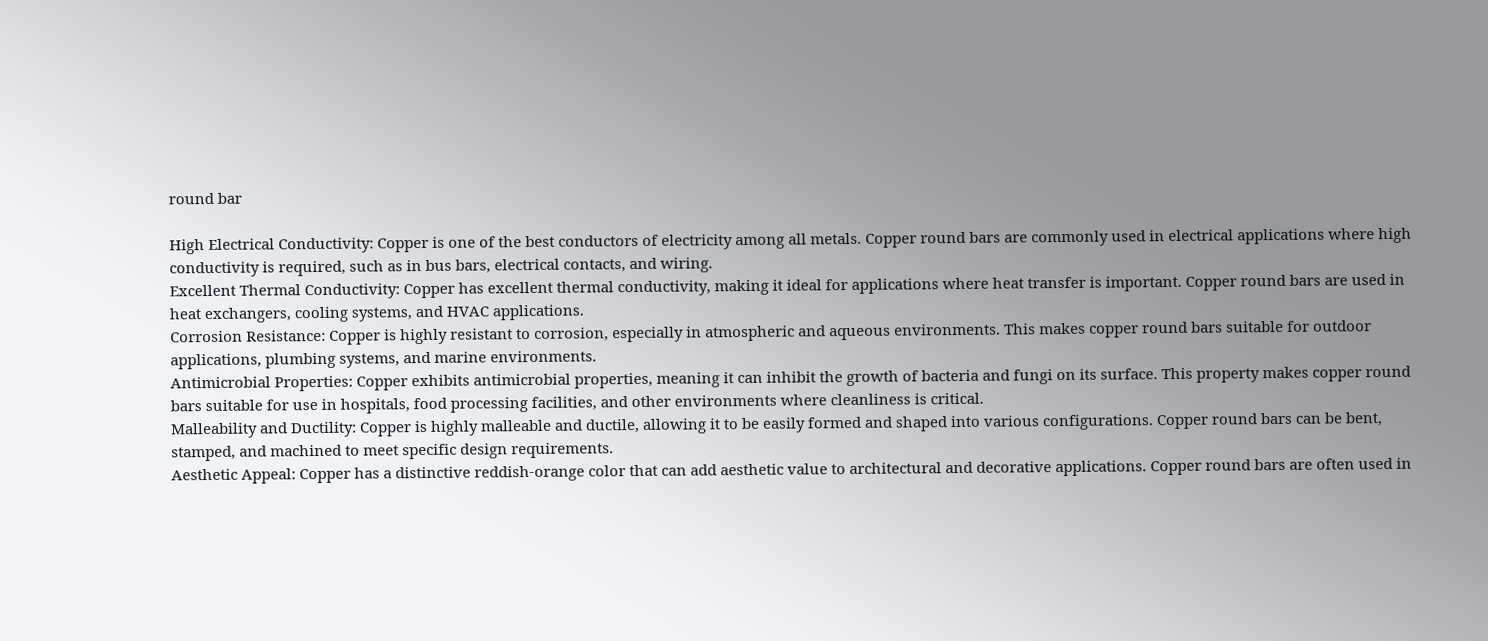round bar

High Electrical Conductivity: Copper is one of the best conductors of electricity among all metals. Copper round bars are commonly used in electrical applications where high conductivity is required, such as in bus bars, electrical contacts, and wiring.
Excellent Thermal Conductivity: Copper has excellent thermal conductivity, making it ideal for applications where heat transfer is important. Copper round bars are used in heat exchangers, cooling systems, and HVAC applications.
Corrosion Resistance: Copper is highly resistant to corrosion, especially in atmospheric and aqueous environments. This makes copper round bars suitable for outdoor applications, plumbing systems, and marine environments.
Antimicrobial Properties: Copper exhibits antimicrobial properties, meaning it can inhibit the growth of bacteria and fungi on its surface. This property makes copper round bars suitable for use in hospitals, food processing facilities, and other environments where cleanliness is critical.
Malleability and Ductility: Copper is highly malleable and ductile, allowing it to be easily formed and shaped into various configurations. Copper round bars can be bent, stamped, and machined to meet specific design requirements.
Aesthetic Appeal: Copper has a distinctive reddish-orange color that can add aesthetic value to architectural and decorative applications. Copper round bars are often used in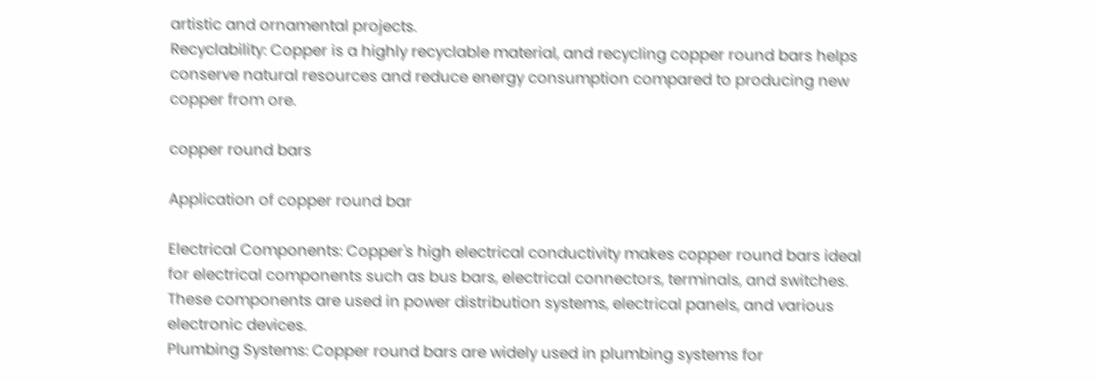artistic and ornamental projects.
Recyclability: Copper is a highly recyclable material, and recycling copper round bars helps conserve natural resources and reduce energy consumption compared to producing new copper from ore.

copper round bars

Application of copper round bar

Electrical Components: Copper's high electrical conductivity makes copper round bars ideal for electrical components such as bus bars, electrical connectors, terminals, and switches. These components are used in power distribution systems, electrical panels, and various electronic devices.
Plumbing Systems: Copper round bars are widely used in plumbing systems for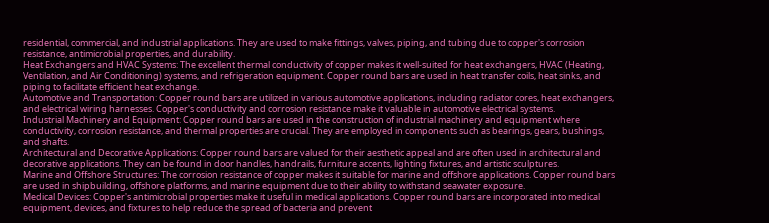residential, commercial, and industrial applications. They are used to make fittings, valves, piping, and tubing due to copper's corrosion resistance, antimicrobial properties, and durability.
Heat Exchangers and HVAC Systems: The excellent thermal conductivity of copper makes it well-suited for heat exchangers, HVAC (Heating, Ventilation, and Air Conditioning) systems, and refrigeration equipment. Copper round bars are used in heat transfer coils, heat sinks, and piping to facilitate efficient heat exchange.
Automotive and Transportation: Copper round bars are utilized in various automotive applications, including radiator cores, heat exchangers, and electrical wiring harnesses. Copper's conductivity and corrosion resistance make it valuable in automotive electrical systems.
Industrial Machinery and Equipment: Copper round bars are used in the construction of industrial machinery and equipment where conductivity, corrosion resistance, and thermal properties are crucial. They are employed in components such as bearings, gears, bushings, and shafts.
Architectural and Decorative Applications: Copper round bars are valued for their aesthetic appeal and are often used in architectural and decorative applications. They can be found in door handles, handrails, furniture accents, lighting fixtures, and artistic sculptures.
Marine and Offshore Structures: The corrosion resistance of copper makes it suitable for marine and offshore applications. Copper round bars are used in shipbuilding, offshore platforms, and marine equipment due to their ability to withstand seawater exposure.
Medical Devices: Copper's antimicrobial properties make it useful in medical applications. Copper round bars are incorporated into medical equipment, devices, and fixtures to help reduce the spread of bacteria and prevent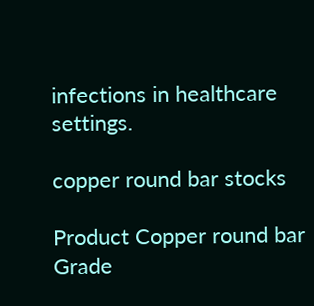infections in healthcare settings.

copper round bar stocks

Product Copper round bar
Grade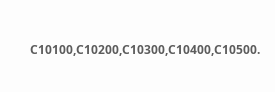C10100,C10200,C10300,C10400,C10500.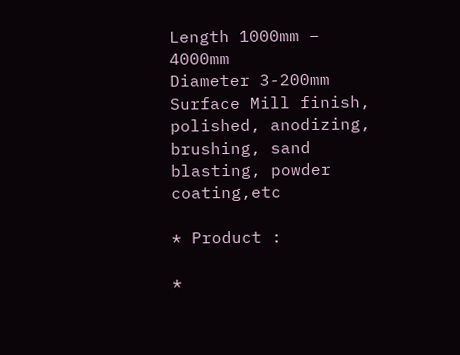Length 1000mm – 4000mm
Diameter 3-200mm
Surface Mill finish, polished, anodizing, brushing, sand blasting, powder coating,etc

* Product :

*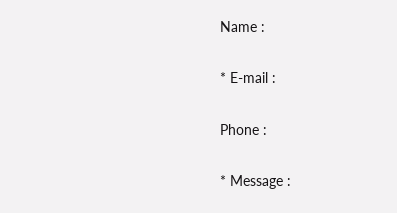Name :

* E-mail :

Phone :

* Message :